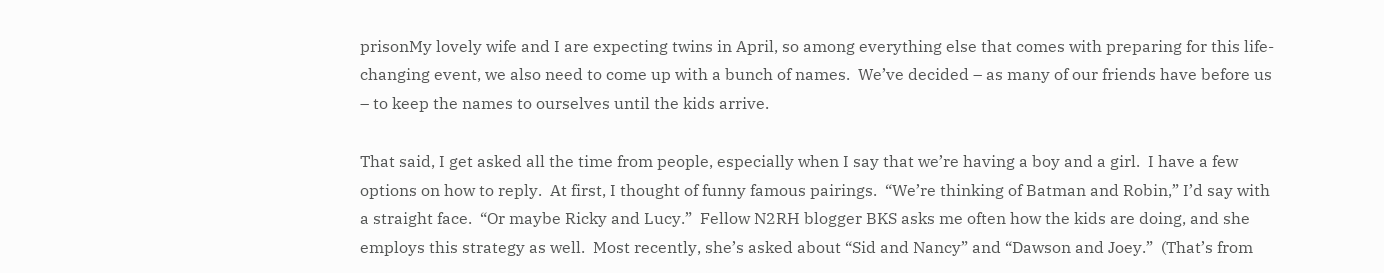prisonMy lovely wife and I are expecting twins in April, so among everything else that comes with preparing for this life-changing event, we also need to come up with a bunch of names.  We’ve decided – as many of our friends have before us – to keep the names to ourselves until the kids arrive.

That said, I get asked all the time from people, especially when I say that we’re having a boy and a girl.  I have a few options on how to reply.  At first, I thought of funny famous pairings.  “We’re thinking of Batman and Robin,” I’d say with a straight face.  “Or maybe Ricky and Lucy.”  Fellow N2RH blogger BKS asks me often how the kids are doing, and she employs this strategy as well.  Most recently, she’s asked about “Sid and Nancy” and “Dawson and Joey.”  (That’s from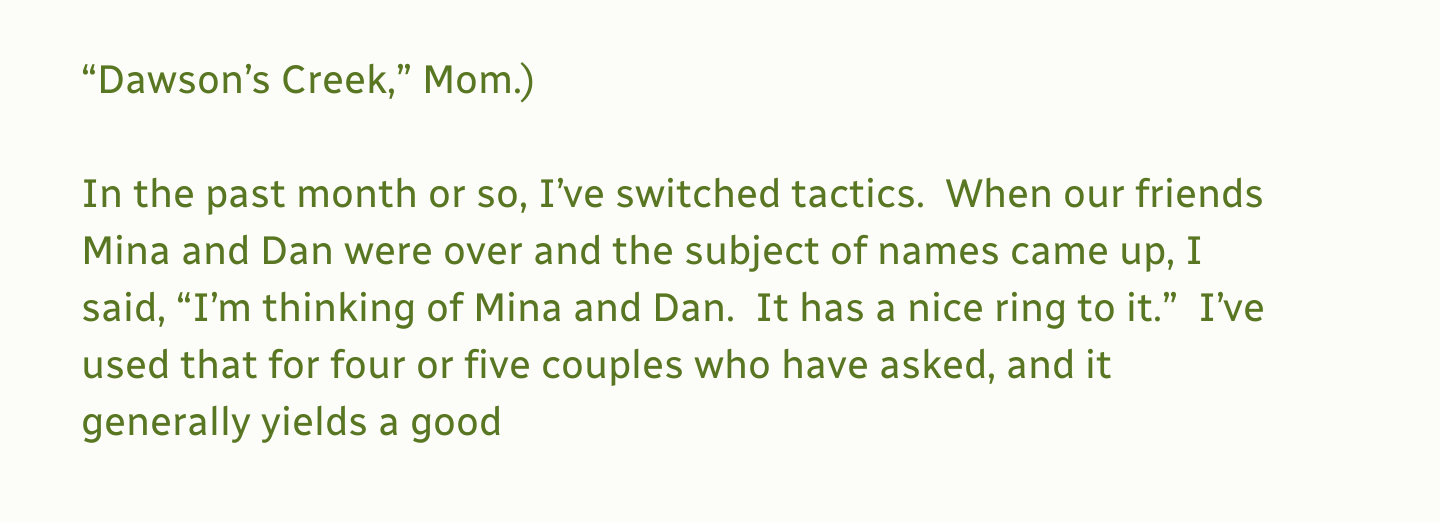“Dawson’s Creek,” Mom.)

In the past month or so, I’ve switched tactics.  When our friends Mina and Dan were over and the subject of names came up, I said, “I’m thinking of Mina and Dan.  It has a nice ring to it.”  I’ve used that for four or five couples who have asked, and it generally yields a good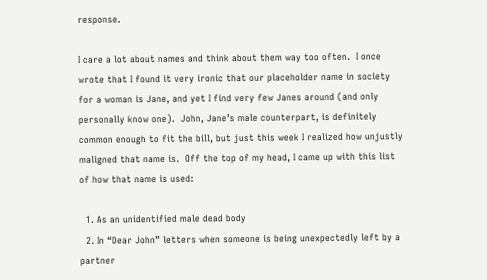response.

I care a lot about names and think about them way too often.  I once wrote that I found it very ironic that our placeholder name in society for a woman is Jane, and yet I find very few Janes around (and only personally know one).  John, Jane’s male counterpart, is definitely common enough to fit the bill, but just this week I realized how unjustly maligned that name is.  Off the top of my head, I came up with this list of how that name is used:

  1. As an unidentified male dead body
  2. In “Dear John” letters when someone is being unexpectedly left by a partner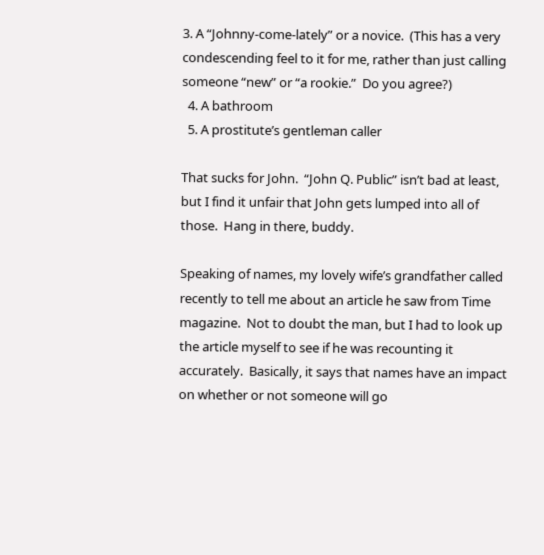3. A “Johnny-come-lately” or a novice.  (This has a very condescending feel to it for me, rather than just calling someone “new” or “a rookie.”  Do you agree?)
  4. A bathroom
  5. A prostitute’s gentleman caller

That sucks for John.  “John Q. Public” isn’t bad at least, but I find it unfair that John gets lumped into all of those.  Hang in there, buddy.

Speaking of names, my lovely wife’s grandfather called recently to tell me about an article he saw from Time magazine.  Not to doubt the man, but I had to look up the article myself to see if he was recounting it accurately.  Basically, it says that names have an impact on whether or not someone will go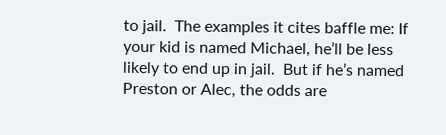to jail.  The examples it cites baffle me: If your kid is named Michael, he’ll be less likely to end up in jail.  But if he’s named Preston or Alec, the odds are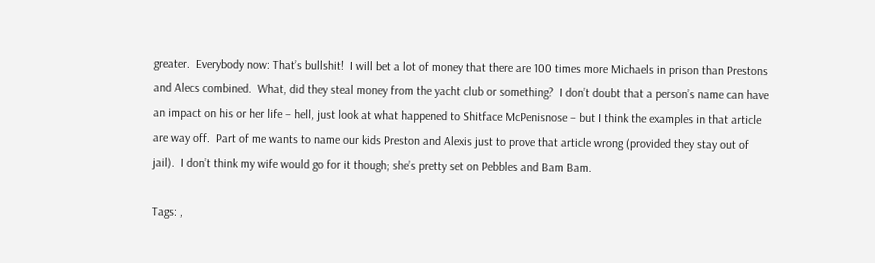greater.  Everybody now: That’s bullshit!  I will bet a lot of money that there are 100 times more Michaels in prison than Prestons and Alecs combined.  What, did they steal money from the yacht club or something?  I don’t doubt that a person’s name can have an impact on his or her life – hell, just look at what happened to Shitface McPenisnose – but I think the examples in that article are way off.  Part of me wants to name our kids Preston and Alexis just to prove that article wrong (provided they stay out of jail).  I don’t think my wife would go for it though; she’s pretty set on Pebbles and Bam Bam.

Tags: ,